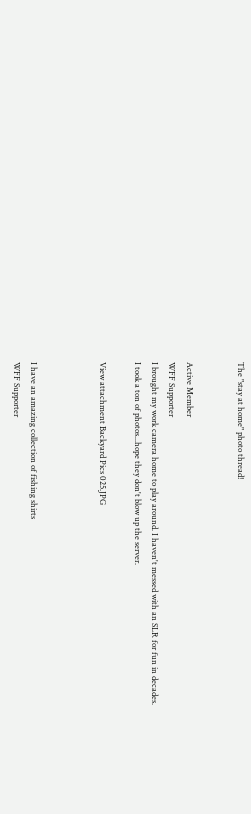The "stay at home" photo thread!


Active Member
WFF Supporter
I brought my work camera home to play around. I haven't messed with an SLR for fun in decades.
I took a ton of photos...hope they don't blow up the server.

View attachment Backyard Pics 025.JPG



I have an amazing collection of fishing shirts
WFF Supporter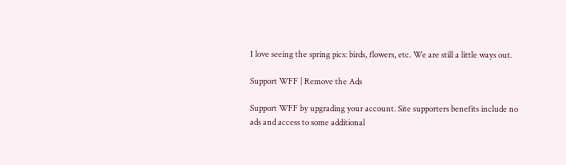I love seeing the spring pics: birds, flowers, etc. We are still a little ways out.

Support WFF | Remove the Ads

Support WFF by upgrading your account. Site supporters benefits include no ads and access to some additional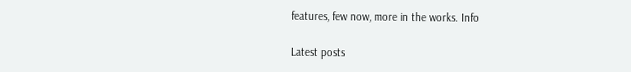features, few now, more in the works. Info

Latest posts